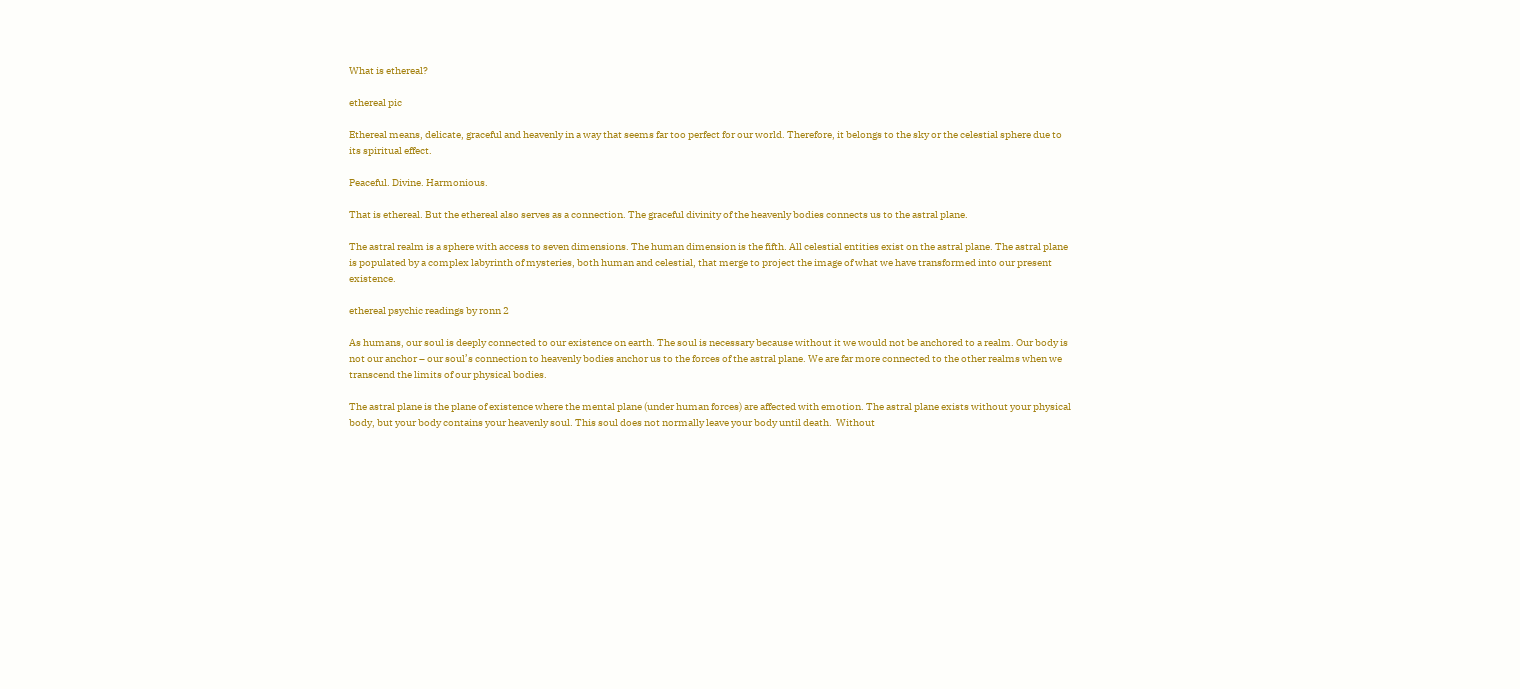What is ethereal?

ethereal pic

Ethereal means, delicate, graceful and heavenly in a way that seems far too perfect for our world. Therefore, it belongs to the sky or the celestial sphere due to its spiritual effect.

Peaceful. Divine. Harmonious.

That is ethereal. But the ethereal also serves as a connection. The graceful divinity of the heavenly bodies connects us to the astral plane.

The astral realm is a sphere with access to seven dimensions. The human dimension is the fifth. All celestial entities exist on the astral plane. The astral plane is populated by a complex labyrinth of mysteries, both human and celestial, that merge to project the image of what we have transformed into our present existence.

ethereal psychic readings by ronn 2

As humans, our soul is deeply connected to our existence on earth. The soul is necessary because without it we would not be anchored to a realm. Our body is not our anchor – our soul’s connection to heavenly bodies anchor us to the forces of the astral plane. We are far more connected to the other realms when we transcend the limits of our physical bodies.

The astral plane is the plane of existence where the mental plane (under human forces) are affected with emotion. The astral plane exists without your physical body, but your body contains your heavenly soul. This soul does not normally leave your body until death.  Without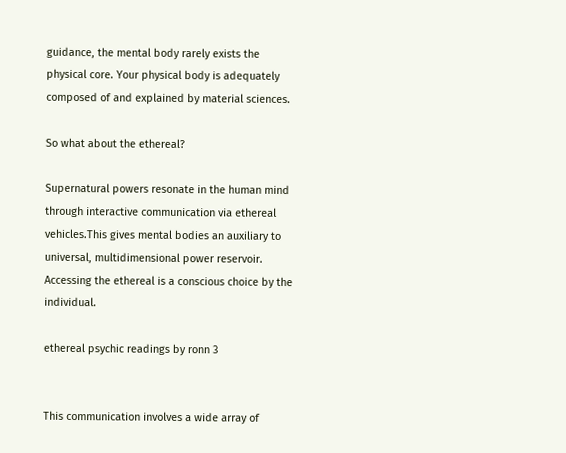guidance, the mental body rarely exists the physical core. Your physical body is adequately composed of and explained by material sciences.

So what about the ethereal?

Supernatural powers resonate in the human mind through interactive communication via ethereal vehicles.This gives mental bodies an auxiliary to universal, multidimensional power reservoir.  Accessing the ethereal is a conscious choice by the individual.

ethereal psychic readings by ronn 3


This communication involves a wide array of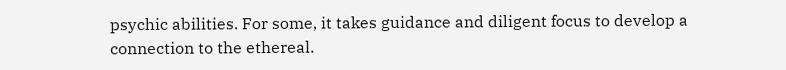psychic abilities. For some, it takes guidance and diligent focus to develop a connection to the ethereal.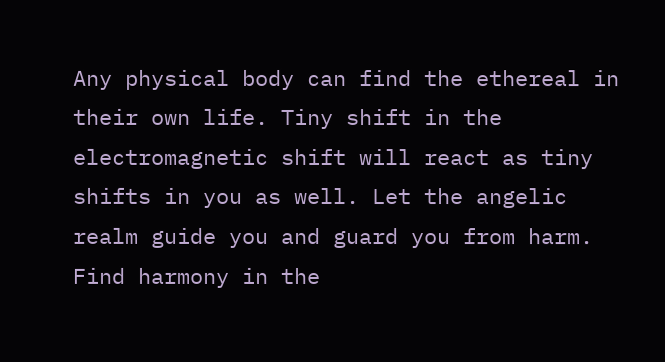Any physical body can find the ethereal in their own life. Tiny shift in the electromagnetic shift will react as tiny shifts in you as well. Let the angelic realm guide you and guard you from harm. Find harmony in the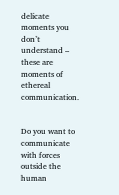delicate moments you don’t understand – these are moments of ethereal communication.


Do you want to communicate with forces outside the human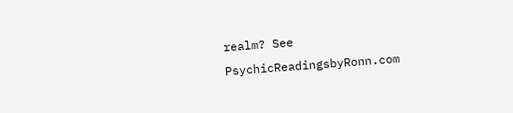realm? See PsychicReadingsbyRonn.com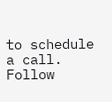to schedule a call. Follow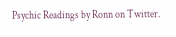Psychic Readings by Ronn on Twitter.